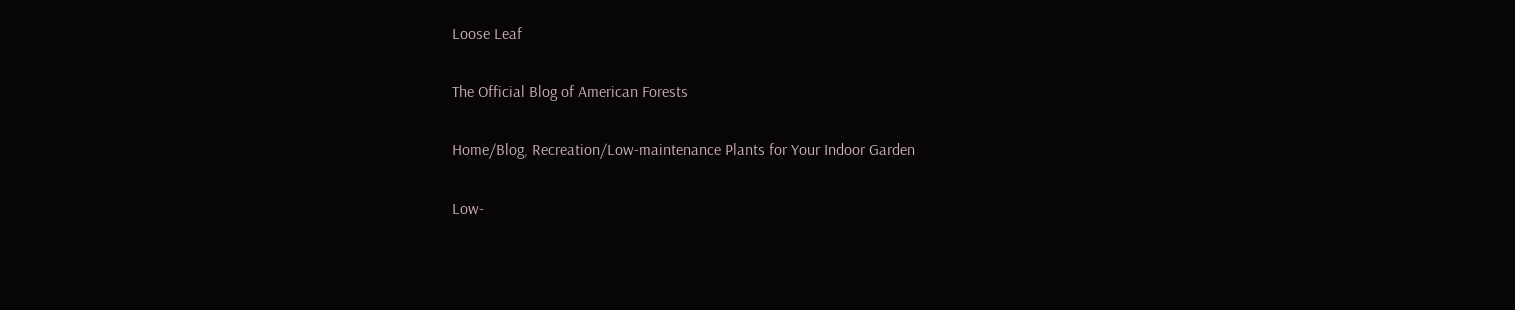Loose Leaf

The Official Blog of American Forests

Home/Blog, Recreation/Low-maintenance Plants for Your Indoor Garden

Low-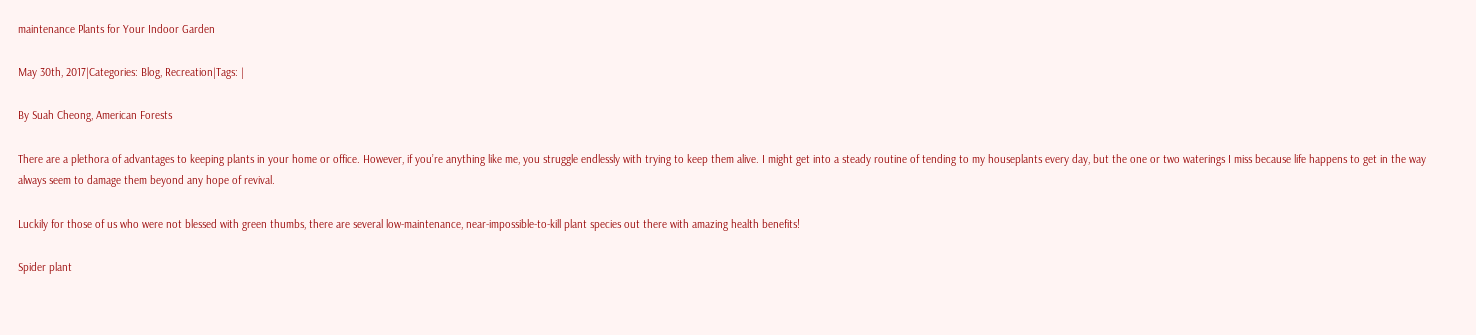maintenance Plants for Your Indoor Garden

May 30th, 2017|Categories: Blog, Recreation|Tags: |

By Suah Cheong, American Forests

There are a plethora of advantages to keeping plants in your home or office. However, if you’re anything like me, you struggle endlessly with trying to keep them alive. I might get into a steady routine of tending to my houseplants every day, but the one or two waterings I miss because life happens to get in the way always seem to damage them beyond any hope of revival.

Luckily for those of us who were not blessed with green thumbs, there are several low-maintenance, near-impossible-to-kill plant species out there with amazing health benefits!

Spider plant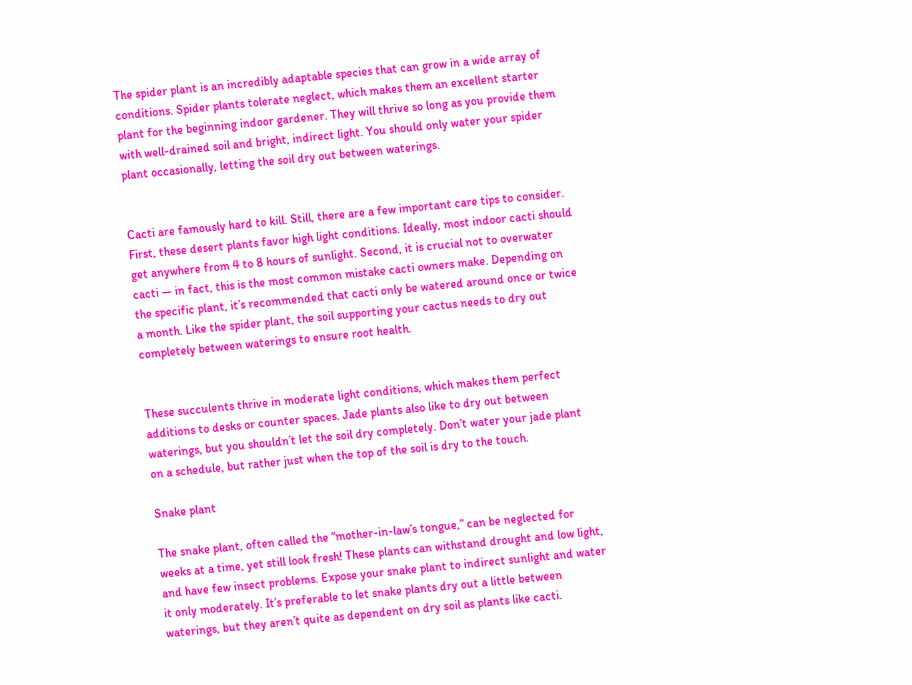The spider plant is an incredibly adaptable species that can grow in a wide array of conditions. Spider plants tolerate neglect, which makes them an excellent starter plant for the beginning indoor gardener. They will thrive so long as you provide them with well-drained soil and bright, indirect light. You should only water your spider plant occasionally, letting the soil dry out between waterings.


Cacti are famously hard to kill. Still, there are a few important care tips to consider. First, these desert plants favor high light conditions. Ideally, most indoor cacti should get anywhere from 4 to 8 hours of sunlight. Second, it is crucial not to overwater cacti — in fact, this is the most common mistake cacti owners make. Depending on the specific plant, it’s recommended that cacti only be watered around once or twice a month. Like the spider plant, the soil supporting your cactus needs to dry out completely between waterings to ensure root health.


These succulents thrive in moderate light conditions, which makes them perfect additions to desks or counter spaces. Jade plants also like to dry out between waterings, but you shouldn’t let the soil dry completely. Don’t water your jade plant on a schedule, but rather just when the top of the soil is dry to the touch.

Snake plant

The snake plant, often called the “mother-in-law’s tongue,” can be neglected for weeks at a time, yet still look fresh! These plants can withstand drought and low light, and have few insect problems. Expose your snake plant to indirect sunlight and water it only moderately. It’s preferable to let snake plants dry out a little between waterings, but they aren’t quite as dependent on dry soil as plants like cacti.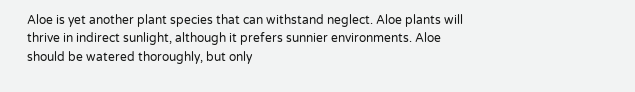Aloe is yet another plant species that can withstand neglect. Aloe plants will thrive in indirect sunlight, although it prefers sunnier environments. Aloe should be watered thoroughly, but only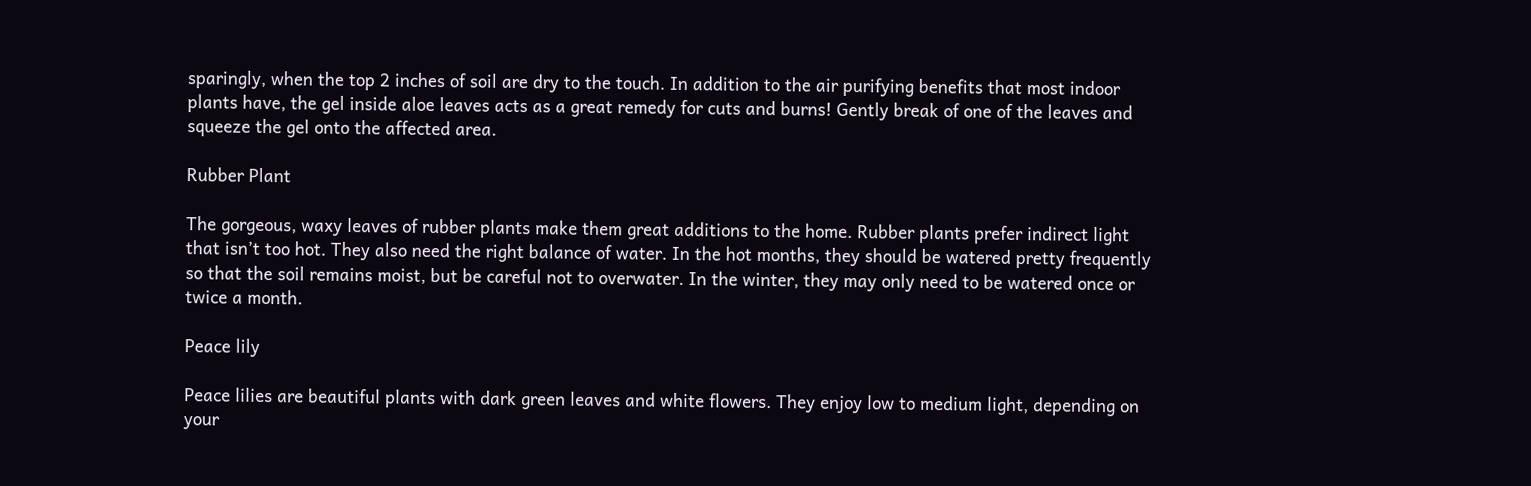sparingly, when the top 2 inches of soil are dry to the touch. In addition to the air purifying benefits that most indoor plants have, the gel inside aloe leaves acts as a great remedy for cuts and burns! Gently break of one of the leaves and squeeze the gel onto the affected area.

Rubber Plant

The gorgeous, waxy leaves of rubber plants make them great additions to the home. Rubber plants prefer indirect light that isn’t too hot. They also need the right balance of water. In the hot months, they should be watered pretty frequently so that the soil remains moist, but be careful not to overwater. In the winter, they may only need to be watered once or twice a month.

Peace lily

Peace lilies are beautiful plants with dark green leaves and white flowers. They enjoy low to medium light, depending on your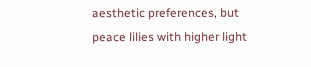aesthetic preferences, but peace lilies with higher light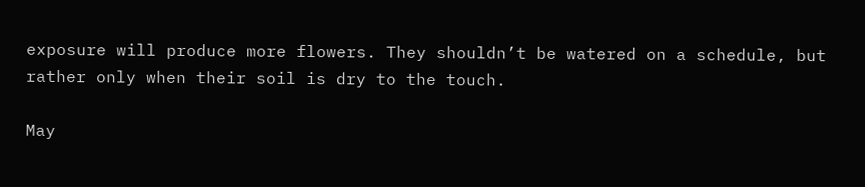exposure will produce more flowers. They shouldn’t be watered on a schedule, but rather only when their soil is dry to the touch.

May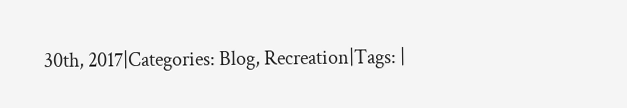30th, 2017|Categories: Blog, Recreation|Tags: |